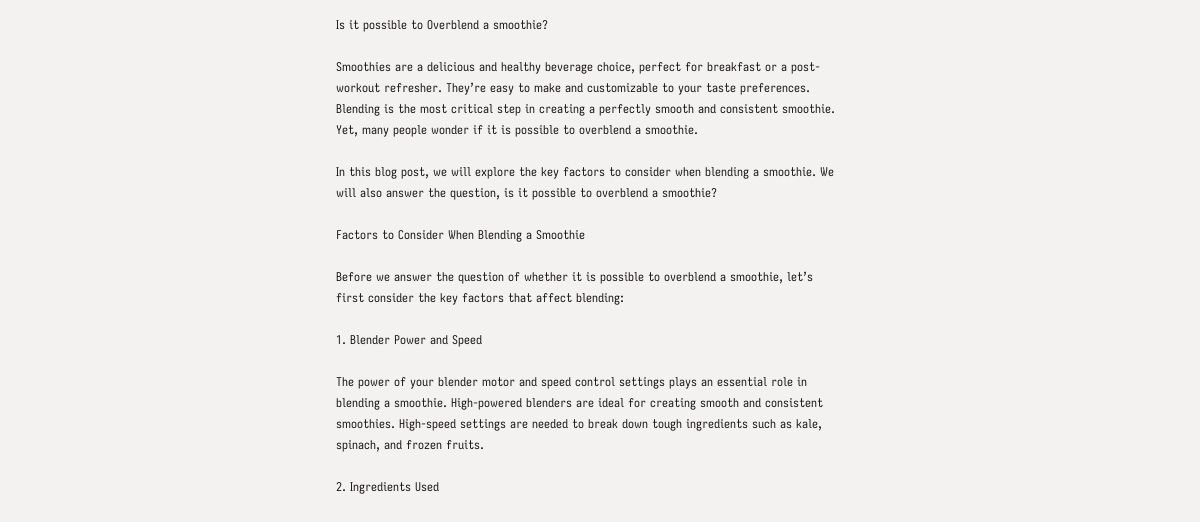Is it possible to Overblend a smoothie?

Smoothies are a delicious and healthy beverage choice, perfect for breakfast or a post-workout refresher. They’re easy to make and customizable to your taste preferences. Blending is the most critical step in creating a perfectly smooth and consistent smoothie. Yet, many people wonder if it is possible to overblend a smoothie.

In this blog post, we will explore the key factors to consider when blending a smoothie. We will also answer the question, is it possible to overblend a smoothie?

Factors to Consider When Blending a Smoothie

Before we answer the question of whether it is possible to overblend a smoothie, let’s first consider the key factors that affect blending:

1. Blender Power and Speed

The power of your blender motor and speed control settings plays an essential role in blending a smoothie. High-powered blenders are ideal for creating smooth and consistent smoothies. High-speed settings are needed to break down tough ingredients such as kale, spinach, and frozen fruits.

2. Ingredients Used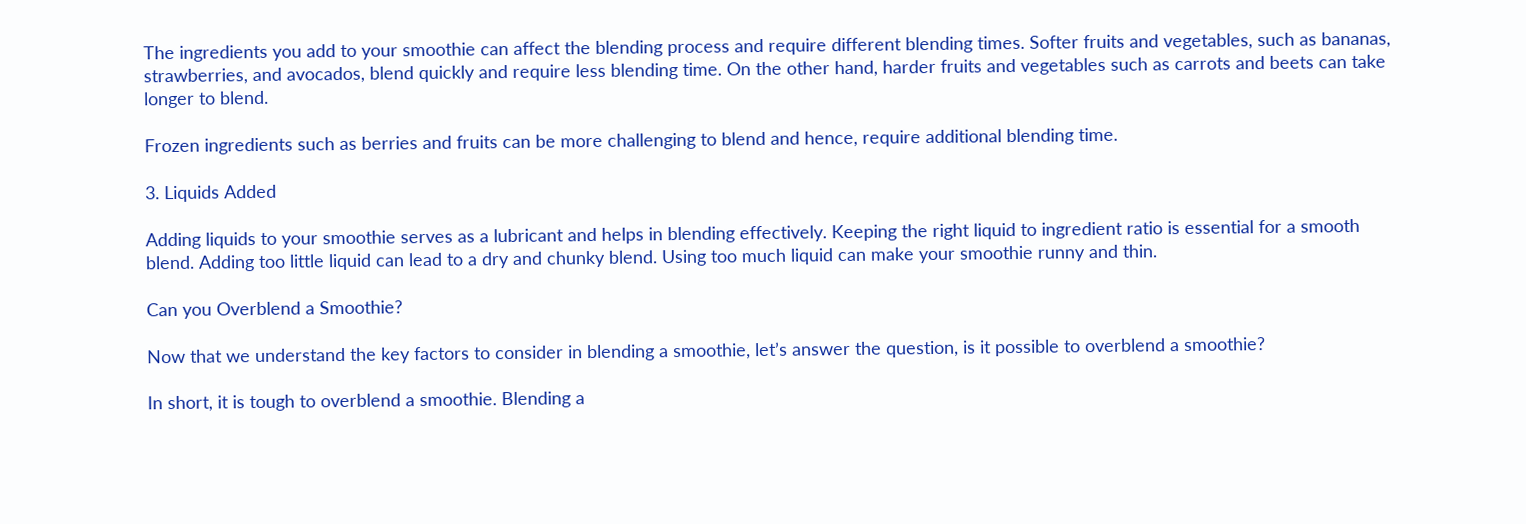The ingredients you add to your smoothie can affect the blending process and require different blending times. Softer fruits and vegetables, such as bananas, strawberries, and avocados, blend quickly and require less blending time. On the other hand, harder fruits and vegetables such as carrots and beets can take longer to blend.

Frozen ingredients such as berries and fruits can be more challenging to blend and hence, require additional blending time.

3. Liquids Added

Adding liquids to your smoothie serves as a lubricant and helps in blending effectively. Keeping the right liquid to ingredient ratio is essential for a smooth blend. Adding too little liquid can lead to a dry and chunky blend. Using too much liquid can make your smoothie runny and thin.

Can you Overblend a Smoothie?

Now that we understand the key factors to consider in blending a smoothie, let’s answer the question, is it possible to overblend a smoothie?

In short, it is tough to overblend a smoothie. Blending a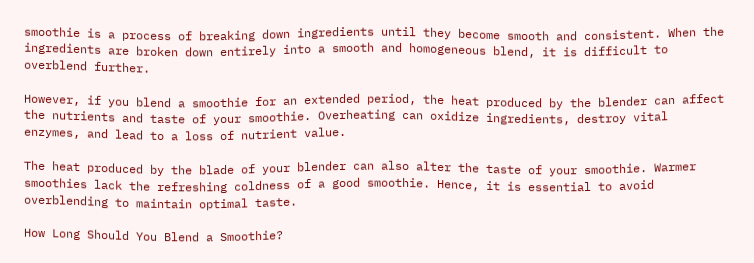smoothie is a process of breaking down ingredients until they become smooth and consistent. When the ingredients are broken down entirely into a smooth and homogeneous blend, it is difficult to overblend further.

However, if you blend a smoothie for an extended period, the heat produced by the blender can affect the nutrients and taste of your smoothie. Overheating can oxidize ingredients, destroy vital enzymes, and lead to a loss of nutrient value.

The heat produced by the blade of your blender can also alter the taste of your smoothie. Warmer smoothies lack the refreshing coldness of a good smoothie. Hence, it is essential to avoid overblending to maintain optimal taste.

How Long Should You Blend a Smoothie?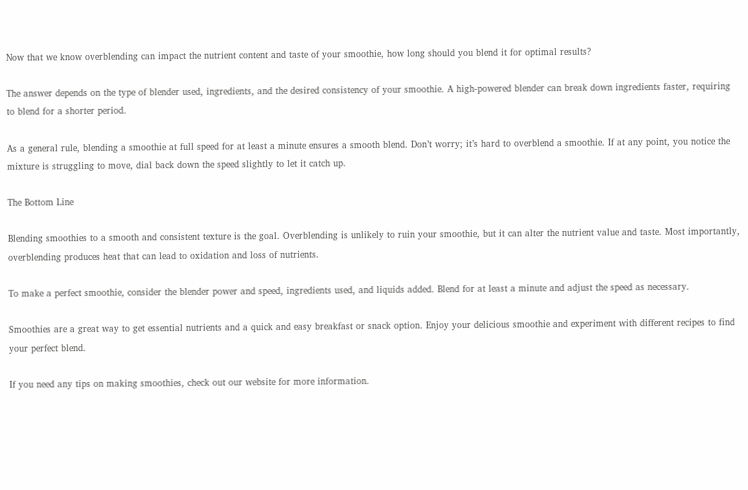Now that we know overblending can impact the nutrient content and taste of your smoothie, how long should you blend it for optimal results?

The answer depends on the type of blender used, ingredients, and the desired consistency of your smoothie. A high-powered blender can break down ingredients faster, requiring to blend for a shorter period.

As a general rule, blending a smoothie at full speed for at least a minute ensures a smooth blend. Don’t worry; it’s hard to overblend a smoothie. If at any point, you notice the mixture is struggling to move, dial back down the speed slightly to let it catch up.

The Bottom Line

Blending smoothies to a smooth and consistent texture is the goal. Overblending is unlikely to ruin your smoothie, but it can alter the nutrient value and taste. Most importantly, overblending produces heat that can lead to oxidation and loss of nutrients.

To make a perfect smoothie, consider the blender power and speed, ingredients used, and liquids added. Blend for at least a minute and adjust the speed as necessary.

Smoothies are a great way to get essential nutrients and a quick and easy breakfast or snack option. Enjoy your delicious smoothie and experiment with different recipes to find your perfect blend.

If you need any tips on making smoothies, check out our website for more information.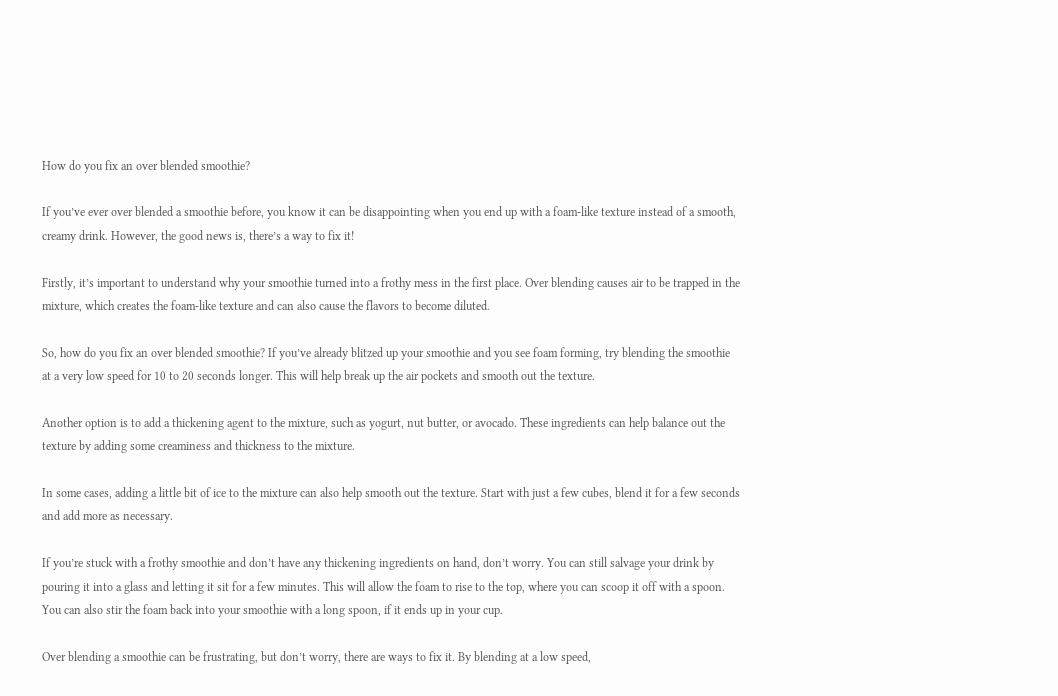How do you fix an over blended smoothie?

If you’ve ever over blended a smoothie before, you know it can be disappointing when you end up with a foam-like texture instead of a smooth, creamy drink. However, the good news is, there’s a way to fix it!

Firstly, it’s important to understand why your smoothie turned into a frothy mess in the first place. Over blending causes air to be trapped in the mixture, which creates the foam-like texture and can also cause the flavors to become diluted.

So, how do you fix an over blended smoothie? If you’ve already blitzed up your smoothie and you see foam forming, try blending the smoothie at a very low speed for 10 to 20 seconds longer. This will help break up the air pockets and smooth out the texture.

Another option is to add a thickening agent to the mixture, such as yogurt, nut butter, or avocado. These ingredients can help balance out the texture by adding some creaminess and thickness to the mixture.

In some cases, adding a little bit of ice to the mixture can also help smooth out the texture. Start with just a few cubes, blend it for a few seconds and add more as necessary.

If you’re stuck with a frothy smoothie and don’t have any thickening ingredients on hand, don’t worry. You can still salvage your drink by pouring it into a glass and letting it sit for a few minutes. This will allow the foam to rise to the top, where you can scoop it off with a spoon. You can also stir the foam back into your smoothie with a long spoon, if it ends up in your cup.

Over blending a smoothie can be frustrating, but don’t worry, there are ways to fix it. By blending at a low speed,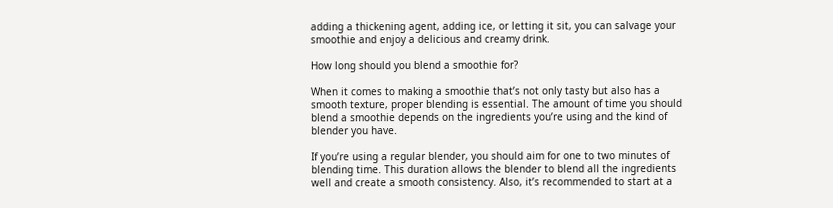adding a thickening agent, adding ice, or letting it sit, you can salvage your smoothie and enjoy a delicious and creamy drink.

How long should you blend a smoothie for?

When it comes to making a smoothie that’s not only tasty but also has a smooth texture, proper blending is essential. The amount of time you should blend a smoothie depends on the ingredients you’re using and the kind of blender you have.

If you’re using a regular blender, you should aim for one to two minutes of blending time. This duration allows the blender to blend all the ingredients well and create a smooth consistency. Also, it’s recommended to start at a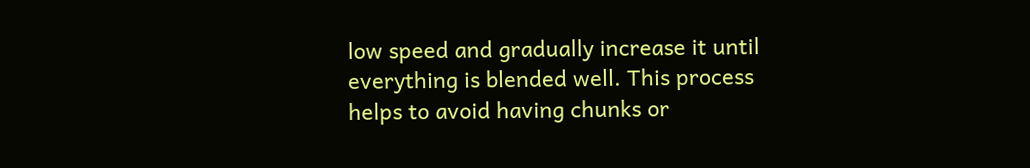low speed and gradually increase it until everything is blended well. This process helps to avoid having chunks or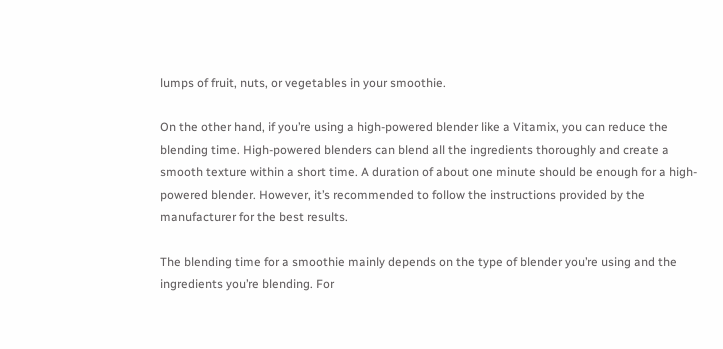lumps of fruit, nuts, or vegetables in your smoothie.

On the other hand, if you’re using a high-powered blender like a Vitamix, you can reduce the blending time. High-powered blenders can blend all the ingredients thoroughly and create a smooth texture within a short time. A duration of about one minute should be enough for a high-powered blender. However, it’s recommended to follow the instructions provided by the manufacturer for the best results.

The blending time for a smoothie mainly depends on the type of blender you’re using and the ingredients you’re blending. For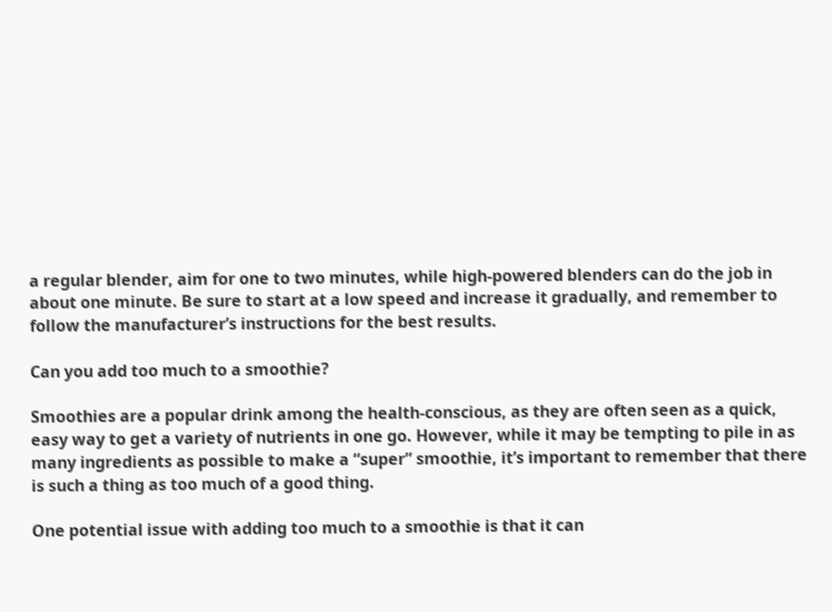a regular blender, aim for one to two minutes, while high-powered blenders can do the job in about one minute. Be sure to start at a low speed and increase it gradually, and remember to follow the manufacturer’s instructions for the best results.

Can you add too much to a smoothie?

Smoothies are a popular drink among the health-conscious, as they are often seen as a quick, easy way to get a variety of nutrients in one go. However, while it may be tempting to pile in as many ingredients as possible to make a “super” smoothie, it’s important to remember that there is such a thing as too much of a good thing.

One potential issue with adding too much to a smoothie is that it can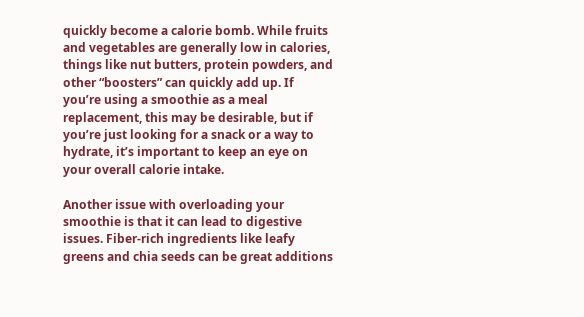quickly become a calorie bomb. While fruits and vegetables are generally low in calories, things like nut butters, protein powders, and other “boosters” can quickly add up. If you’re using a smoothie as a meal replacement, this may be desirable, but if you’re just looking for a snack or a way to hydrate, it’s important to keep an eye on your overall calorie intake.

Another issue with overloading your smoothie is that it can lead to digestive issues. Fiber-rich ingredients like leafy greens and chia seeds can be great additions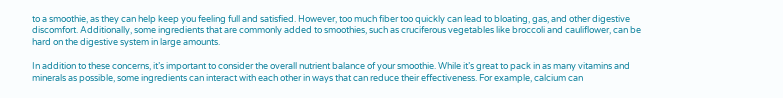to a smoothie, as they can help keep you feeling full and satisfied. However, too much fiber too quickly can lead to bloating, gas, and other digestive discomfort. Additionally, some ingredients that are commonly added to smoothies, such as cruciferous vegetables like broccoli and cauliflower, can be hard on the digestive system in large amounts.

In addition to these concerns, it’s important to consider the overall nutrient balance of your smoothie. While it’s great to pack in as many vitamins and minerals as possible, some ingredients can interact with each other in ways that can reduce their effectiveness. For example, calcium can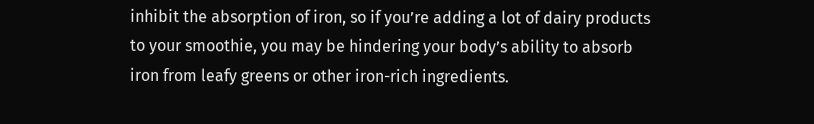inhibit the absorption of iron, so if you’re adding a lot of dairy products to your smoothie, you may be hindering your body’s ability to absorb iron from leafy greens or other iron-rich ingredients.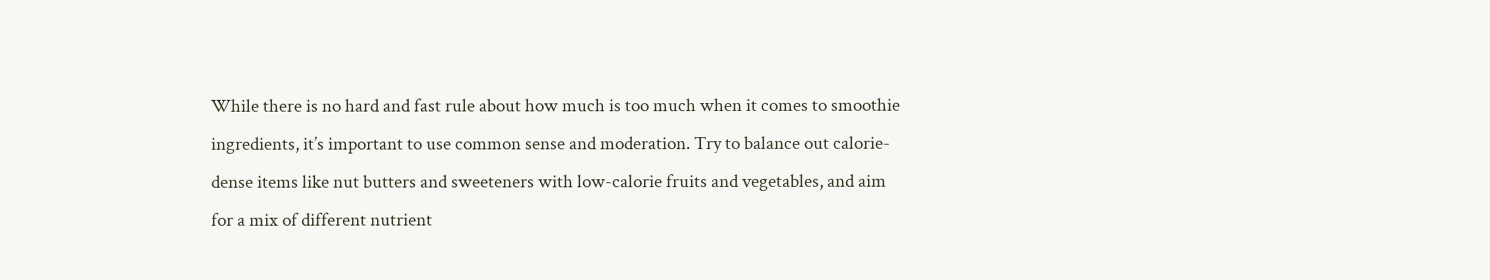While there is no hard and fast rule about how much is too much when it comes to smoothie ingredients, it’s important to use common sense and moderation. Try to balance out calorie-dense items like nut butters and sweeteners with low-calorie fruits and vegetables, and aim for a mix of different nutrient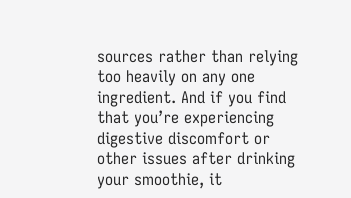sources rather than relying too heavily on any one ingredient. And if you find that you’re experiencing digestive discomfort or other issues after drinking your smoothie, it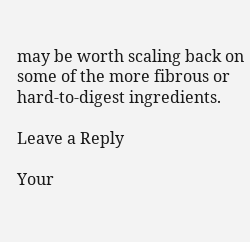may be worth scaling back on some of the more fibrous or hard-to-digest ingredients.

Leave a Reply

Your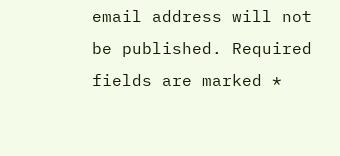email address will not be published. Required fields are marked *